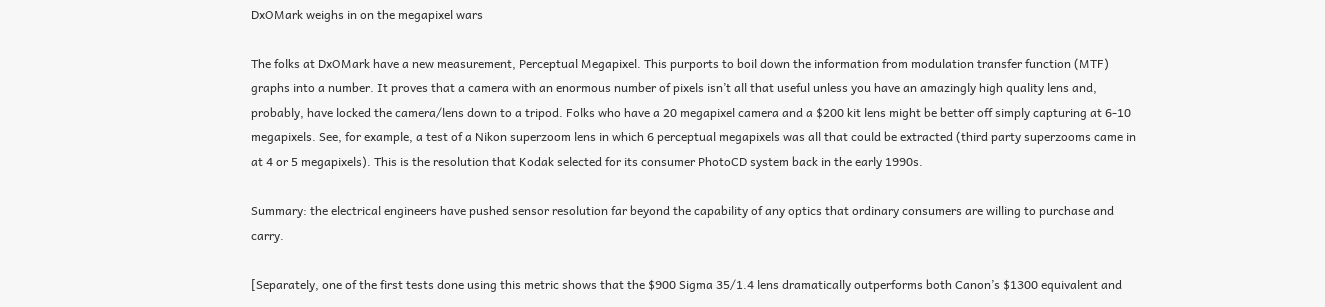DxOMark weighs in on the megapixel wars

The folks at DxOMark have a new measurement, Perceptual Megapixel. This purports to boil down the information from modulation transfer function (MTF) graphs into a number. It proves that a camera with an enormous number of pixels isn’t all that useful unless you have an amazingly high quality lens and, probably, have locked the camera/lens down to a tripod. Folks who have a 20 megapixel camera and a $200 kit lens might be better off simply capturing at 6-10 megapixels. See, for example, a test of a Nikon superzoom lens in which 6 perceptual megapixels was all that could be extracted (third party superzooms came in at 4 or 5 megapixels). This is the resolution that Kodak selected for its consumer PhotoCD system back in the early 1990s.

Summary: the electrical engineers have pushed sensor resolution far beyond the capability of any optics that ordinary consumers are willing to purchase and carry.

[Separately, one of the first tests done using this metric shows that the $900 Sigma 35/1.4 lens dramatically outperforms both Canon’s $1300 equivalent and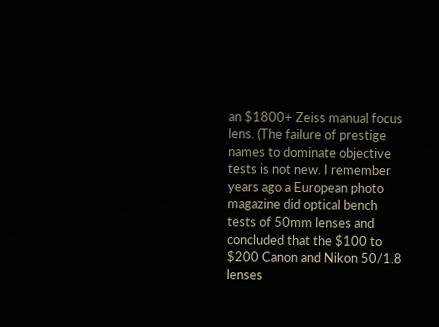an $1800+ Zeiss manual focus lens. (The failure of prestige names to dominate objective tests is not new. I remember years ago a European photo magazine did optical bench tests of 50mm lenses and concluded that the $100 to $200 Canon and Nikon 50/1.8 lenses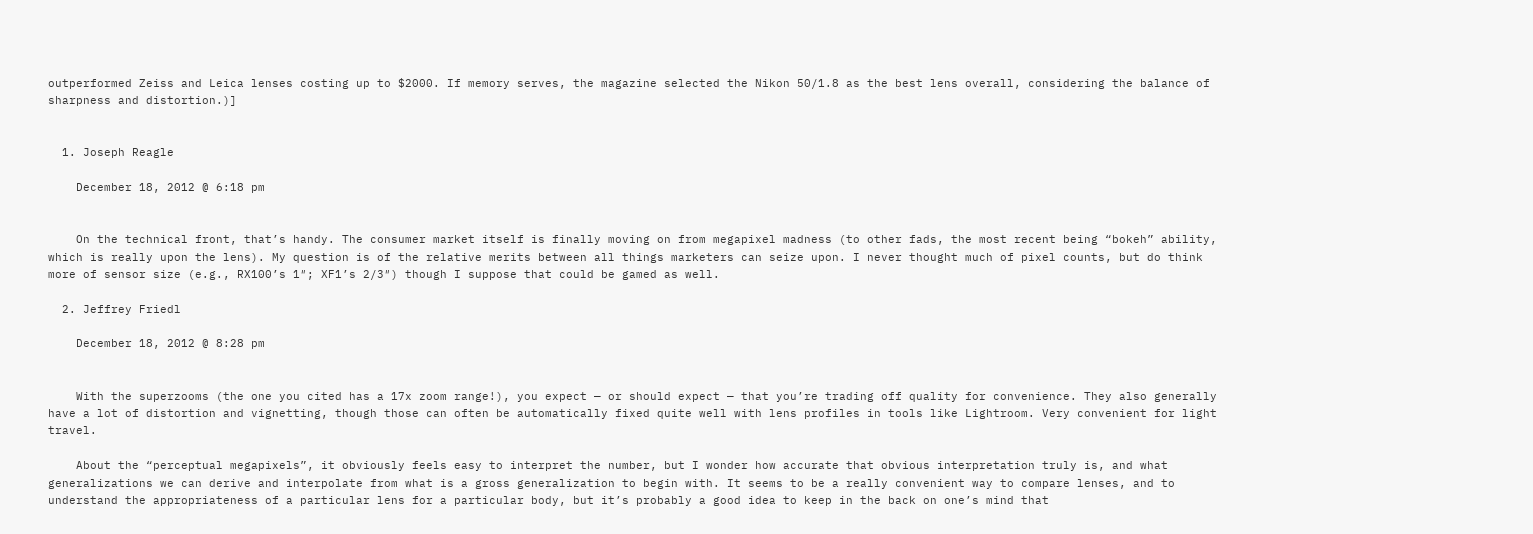outperformed Zeiss and Leica lenses costing up to $2000. If memory serves, the magazine selected the Nikon 50/1.8 as the best lens overall, considering the balance of sharpness and distortion.)]


  1. Joseph Reagle

    December 18, 2012 @ 6:18 pm


    On the technical front, that’s handy. The consumer market itself is finally moving on from megapixel madness (to other fads, the most recent being “bokeh” ability, which is really upon the lens). My question is of the relative merits between all things marketers can seize upon. I never thought much of pixel counts, but do think more of sensor size (e.g., RX100’s 1″; XF1’s 2/3″) though I suppose that could be gamed as well.

  2. Jeffrey Friedl

    December 18, 2012 @ 8:28 pm


    With the superzooms (the one you cited has a 17x zoom range!), you expect — or should expect — that you’re trading off quality for convenience. They also generally have a lot of distortion and vignetting, though those can often be automatically fixed quite well with lens profiles in tools like Lightroom. Very convenient for light travel.

    About the “perceptual megapixels”, it obviously feels easy to interpret the number, but I wonder how accurate that obvious interpretation truly is, and what generalizations we can derive and interpolate from what is a gross generalization to begin with. It seems to be a really convenient way to compare lenses, and to understand the appropriateness of a particular lens for a particular body, but it’s probably a good idea to keep in the back on one’s mind that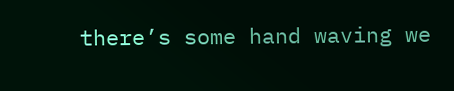there’s some hand waving we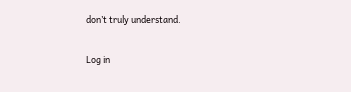don’t truly understand.

Log in